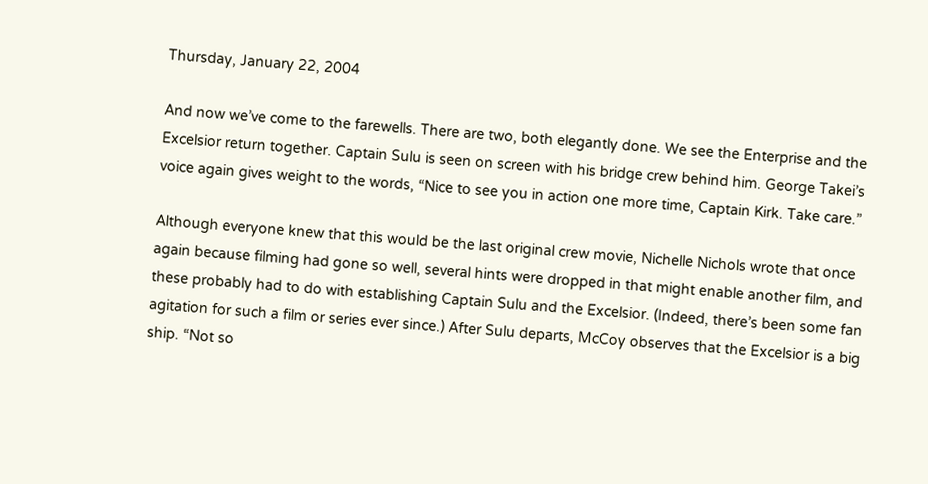Thursday, January 22, 2004

And now we’ve come to the farewells. There are two, both elegantly done. We see the Enterprise and the Excelsior return together. Captain Sulu is seen on screen with his bridge crew behind him. George Takei’s voice again gives weight to the words, “Nice to see you in action one more time, Captain Kirk. Take care.”

Although everyone knew that this would be the last original crew movie, Nichelle Nichols wrote that once again because filming had gone so well, several hints were dropped in that might enable another film, and these probably had to do with establishing Captain Sulu and the Excelsior. (Indeed, there’s been some fan agitation for such a film or series ever since.) After Sulu departs, McCoy observes that the Excelsior is a big ship. “Not so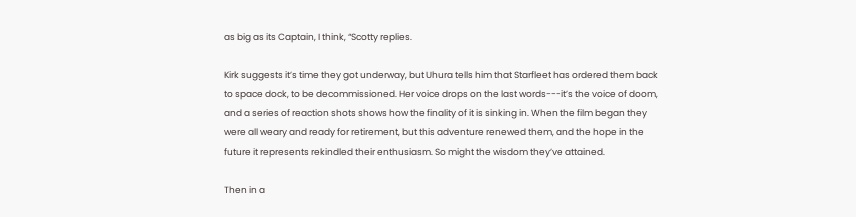as big as its Captain, I think, “Scotty replies.

Kirk suggests it’s time they got underway, but Uhura tells him that Starfleet has ordered them back to space dock, to be decommissioned. Her voice drops on the last words---it’s the voice of doom, and a series of reaction shots shows how the finality of it is sinking in. When the film began they were all weary and ready for retirement, but this adventure renewed them, and the hope in the future it represents rekindled their enthusiasm. So might the wisdom they’ve attained.

Then in a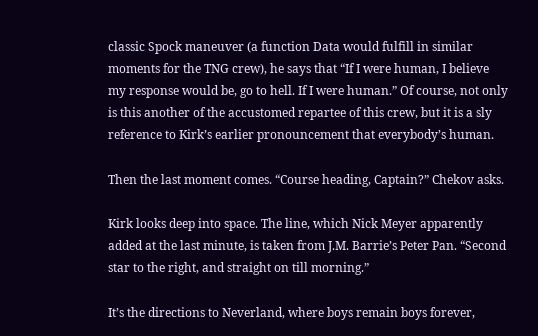classic Spock maneuver (a function Data would fulfill in similar moments for the TNG crew), he says that “If I were human, I believe my response would be, go to hell. If I were human.” Of course, not only is this another of the accustomed repartee of this crew, but it is a sly reference to Kirk’s earlier pronouncement that everybody’s human.

Then the last moment comes. “Course heading, Captain?” Chekov asks.

Kirk looks deep into space. The line, which Nick Meyer apparently added at the last minute, is taken from J.M. Barrie’s Peter Pan. “Second star to the right, and straight on till morning.”

It’s the directions to Neverland, where boys remain boys forever,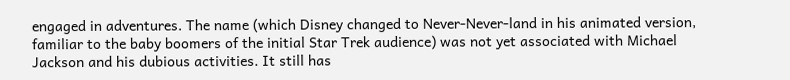engaged in adventures. The name (which Disney changed to Never-Never-land in his animated version, familiar to the baby boomers of the initial Star Trek audience) was not yet associated with Michael Jackson and his dubious activities. It still has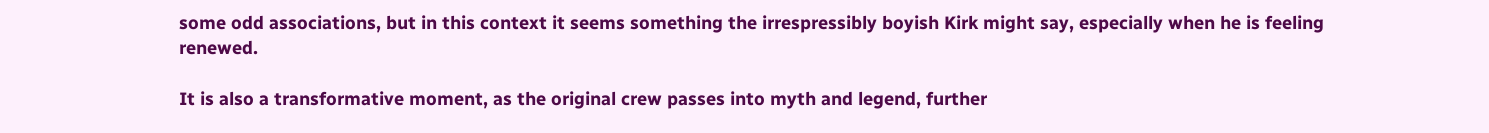some odd associations, but in this context it seems something the irrespressibly boyish Kirk might say, especially when he is feeling renewed.

It is also a transformative moment, as the original crew passes into myth and legend, further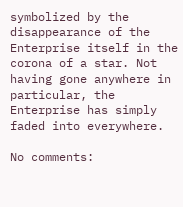symbolized by the disappearance of the Enterprise itself in the corona of a star. Not having gone anywhere in particular, the Enterprise has simply faded into everywhere.

No comments: